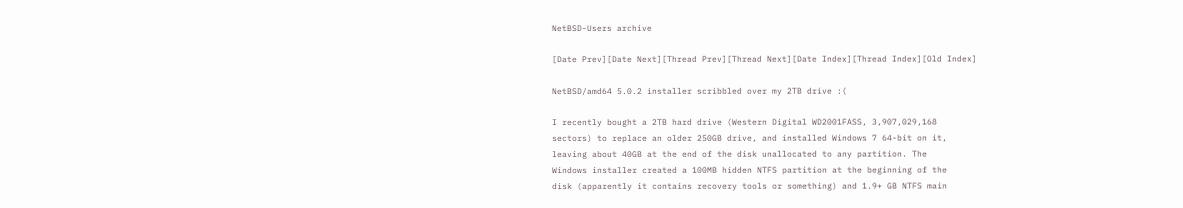NetBSD-Users archive

[Date Prev][Date Next][Thread Prev][Thread Next][Date Index][Thread Index][Old Index]

NetBSD/amd64 5.0.2 installer scribbled over my 2TB drive :(

I recently bought a 2TB hard drive (Western Digital WD2001FASS, 3,907,029,168
sectors) to replace an older 250GB drive, and installed Windows 7 64-bit on it,
leaving about 40GB at the end of the disk unallocated to any partition. The
Windows installer created a 100MB hidden NTFS partition at the beginning of the
disk (apparently it contains recovery tools or something) and 1.9+ GB NTFS main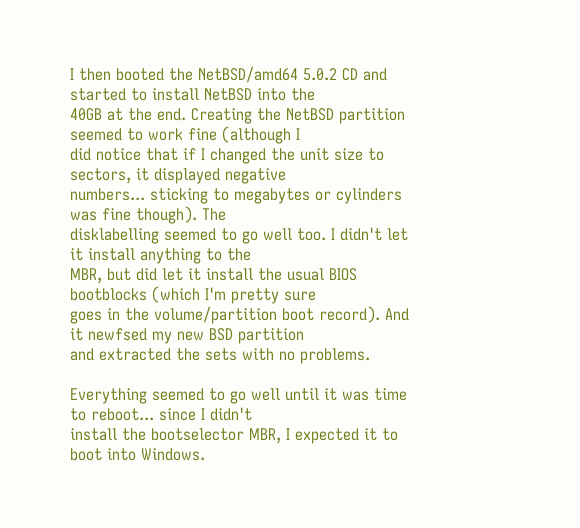I then booted the NetBSD/amd64 5.0.2 CD and started to install NetBSD into the
40GB at the end. Creating the NetBSD partition seemed to work fine (although I
did notice that if I changed the unit size to sectors, it displayed negative
numbers... sticking to megabytes or cylinders was fine though). The
disklabelling seemed to go well too. I didn't let it install anything to the
MBR, but did let it install the usual BIOS bootblocks (which I'm pretty sure
goes in the volume/partition boot record). And it newfsed my new BSD partition
and extracted the sets with no problems.

Everything seemed to go well until it was time to reboot... since I didn't
install the bootselector MBR, I expected it to boot into Windows.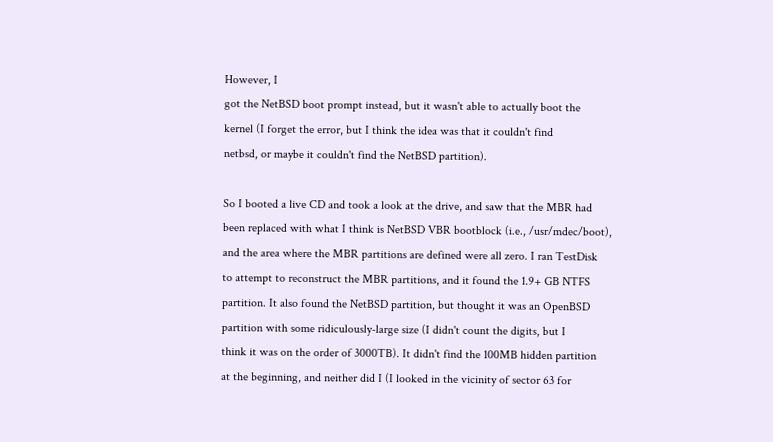However, I
got the NetBSD boot prompt instead, but it wasn't able to actually boot the
kernel (I forget the error, but I think the idea was that it couldn't find
netbsd, or maybe it couldn't find the NetBSD partition).

So I booted a live CD and took a look at the drive, and saw that the MBR had
been replaced with what I think is NetBSD VBR bootblock (i.e., /usr/mdec/boot),
and the area where the MBR partitions are defined were all zero. I ran TestDisk
to attempt to reconstruct the MBR partitions, and it found the 1.9+ GB NTFS
partition. It also found the NetBSD partition, but thought it was an OpenBSD
partition with some ridiculously-large size (I didn't count the digits, but I
think it was on the order of 3000TB). It didn't find the 100MB hidden partition
at the beginning, and neither did I (I looked in the vicinity of sector 63 for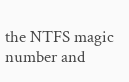the NTFS magic number and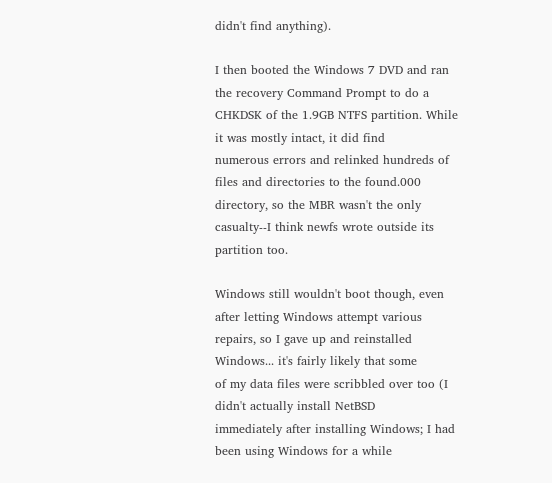didn't find anything).

I then booted the Windows 7 DVD and ran the recovery Command Prompt to do a
CHKDSK of the 1.9GB NTFS partition. While it was mostly intact, it did find
numerous errors and relinked hundreds of files and directories to the found.000
directory, so the MBR wasn't the only casualty--I think newfs wrote outside its
partition too.

Windows still wouldn't boot though, even after letting Windows attempt various
repairs, so I gave up and reinstalled Windows... it's fairly likely that some
of my data files were scribbled over too (I didn't actually install NetBSD
immediately after installing Windows; I had been using Windows for a while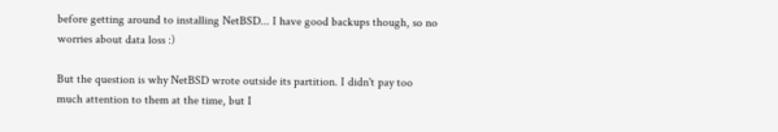before getting around to installing NetBSD... I have good backups though, so no
worries about data loss :)

But the question is why NetBSD wrote outside its partition. I didn't pay too
much attention to them at the time, but I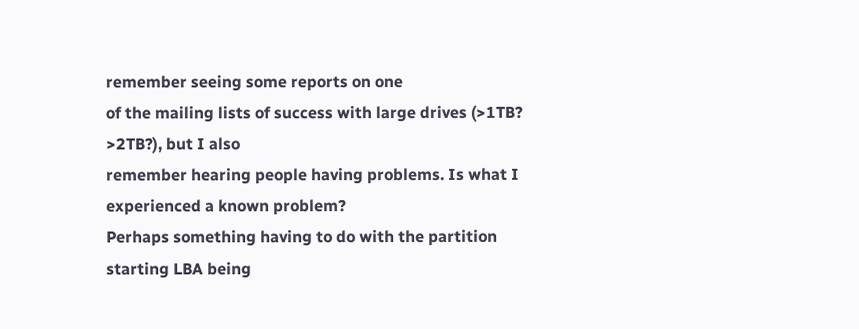remember seeing some reports on one
of the mailing lists of success with large drives (>1TB? >2TB?), but I also
remember hearing people having problems. Is what I experienced a known problem?
Perhaps something having to do with the partition starting LBA being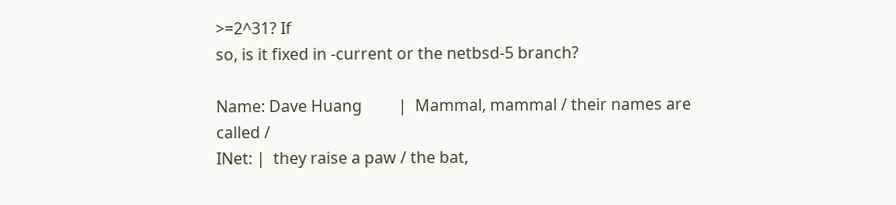>=2^31? If
so, is it fixed in -current or the netbsd-5 branch?

Name: Dave Huang         |  Mammal, mammal / their names are called /
INet: |  they raise a paw / the bat,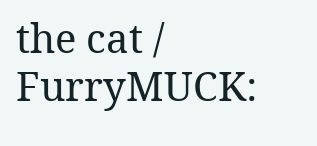the cat /
FurryMUCK: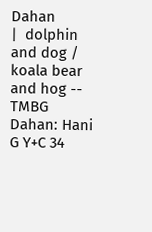Dahan         |  dolphin and dog / koala bear and hog -- TMBG
Dahan: Hani G Y+C 34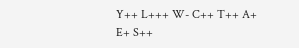Y++ L+++ W- C++ T++ A+ E+ S++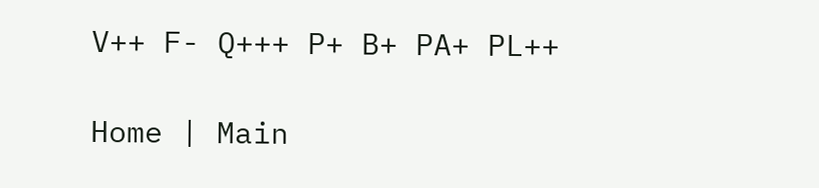V++ F- Q+++ P+ B+ PA+ PL++

Home | Main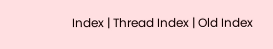Index | Thread Index | Old Index